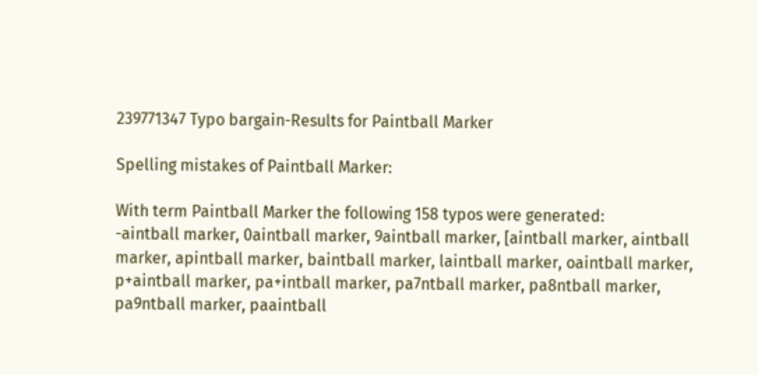239771347 Typo bargain-Results for Paintball Marker

Spelling mistakes of Paintball Marker:

With term Paintball Marker the following 158 typos were generated:
-aintball marker, 0aintball marker, 9aintball marker, [aintball marker, aintball marker, apintball marker, baintball marker, laintball marker, oaintball marker, p+aintball marker, pa+intball marker, pa7ntball marker, pa8ntball marker, pa9ntball marker, paaintball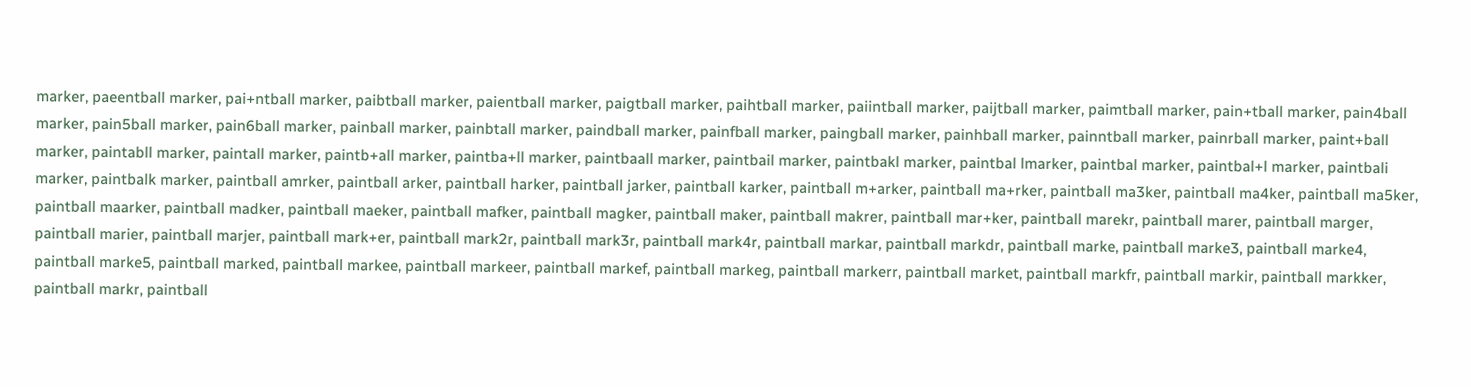marker, paeentball marker, pai+ntball marker, paibtball marker, paientball marker, paigtball marker, paihtball marker, paiintball marker, paijtball marker, paimtball marker, pain+tball marker, pain4ball marker, pain5ball marker, pain6ball marker, painball marker, painbtall marker, paindball marker, painfball marker, paingball marker, painhball marker, painntball marker, painrball marker, paint+ball marker, paintabll marker, paintall marker, paintb+all marker, paintba+ll marker, paintbaall marker, paintbail marker, paintbakl marker, paintbal lmarker, paintbal marker, paintbal+l marker, paintbali marker, paintbalk marker, paintball amrker, paintball arker, paintball harker, paintball jarker, paintball karker, paintball m+arker, paintball ma+rker, paintball ma3ker, paintball ma4ker, paintball ma5ker, paintball maarker, paintball madker, paintball maeker, paintball mafker, paintball magker, paintball maker, paintball makrer, paintball mar+ker, paintball marekr, paintball marer, paintball marger, paintball marier, paintball marjer, paintball mark+er, paintball mark2r, paintball mark3r, paintball mark4r, paintball markar, paintball markdr, paintball marke, paintball marke3, paintball marke4, paintball marke5, paintball marked, paintball markee, paintball markeer, paintball markef, paintball markeg, paintball markerr, paintball market, paintball markfr, paintball markir, paintball markker, paintball markr, paintball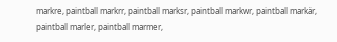markre, paintball markrr, paintball marksr, paintball markwr, paintball markär, paintball marler, paintball marmer,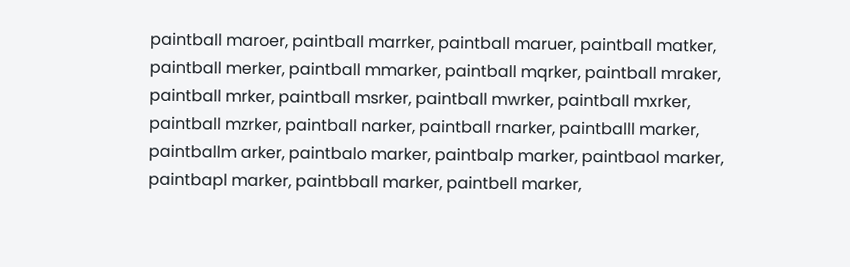paintball maroer, paintball marrker, paintball maruer, paintball matker, paintball merker, paintball mmarker, paintball mqrker, paintball mraker, paintball mrker, paintball msrker, paintball mwrker, paintball mxrker, paintball mzrker, paintball narker, paintball rnarker, paintballl marker, paintballm arker, paintbalo marker, paintbalp marker, paintbaol marker, paintbapl marker, paintbball marker, paintbell marker,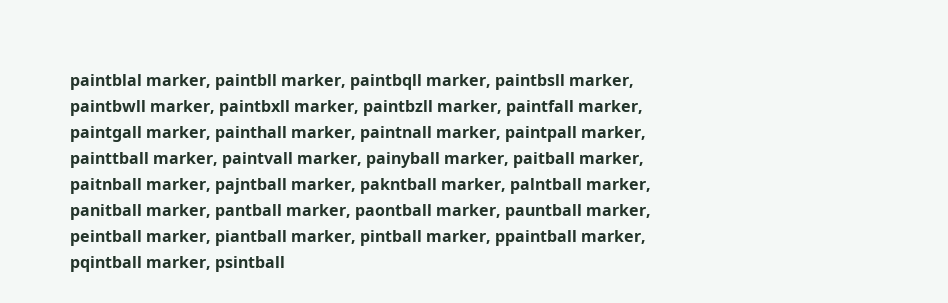paintblal marker, paintbll marker, paintbqll marker, paintbsll marker, paintbwll marker, paintbxll marker, paintbzll marker, paintfall marker, paintgall marker, painthall marker, paintnall marker, paintpall marker, painttball marker, paintvall marker, painyball marker, paitball marker, paitnball marker, pajntball marker, pakntball marker, palntball marker, panitball marker, pantball marker, paontball marker, pauntball marker, peintball marker, piantball marker, pintball marker, ppaintball marker, pqintball marker, psintball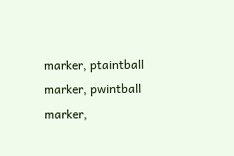marker, ptaintball marker, pwintball marker,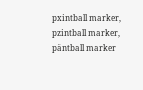pxintball marker, pzintball marker, päntball marker